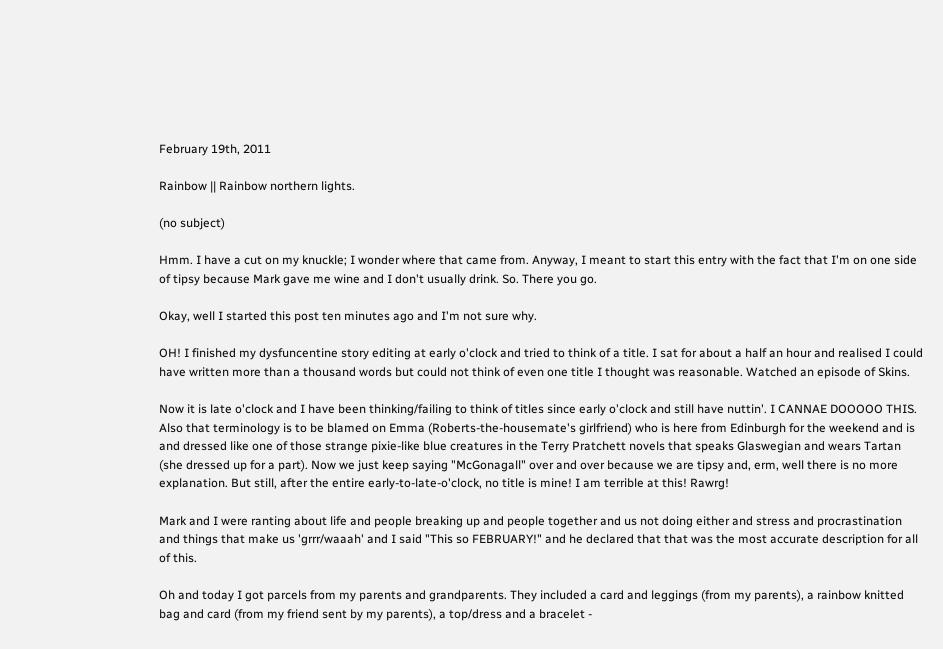February 19th, 2011

Rainbow || Rainbow northern lights.

(no subject)

Hmm. I have a cut on my knuckle; I wonder where that came from. Anyway, I meant to start this entry with the fact that I'm on one side of tipsy because Mark gave me wine and I don't usually drink. So. There you go.

Okay, well I started this post ten minutes ago and I'm not sure why.

OH! I finished my dysfuncentine story editing at early o'clock and tried to think of a title. I sat for about a half an hour and realised I could have written more than a thousand words but could not think of even one title I thought was reasonable. Watched an episode of Skins.

Now it is late o'clock and I have been thinking/failing to think of titles since early o'clock and still have nuttin'. I CANNAE DOOOOO THIS. Also that terminology is to be blamed on Emma (Roberts-the-housemate's girlfriend) who is here from Edinburgh for the weekend and is and dressed like one of those strange pixie-like blue creatures in the Terry Pratchett novels that speaks Glaswegian and wears Tartan (she dressed up for a part). Now we just keep saying "McGonagall" over and over because we are tipsy and, erm, well there is no more explanation. But still, after the entire early-to-late-o'clock, no title is mine! I am terrible at this! Rawrg!

Mark and I were ranting about life and people breaking up and people together and us not doing either and stress and procrastination and things that make us 'grrr/waaah' and I said "This so FEBRUARY!" and he declared that that was the most accurate description for all of this.

Oh and today I got parcels from my parents and grandparents. They included a card and leggings (from my parents), a rainbow knitted bag and card (from my friend sent by my parents), a top/dress and a bracelet -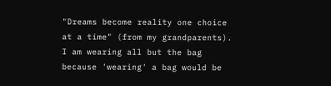"Dreams become reality one choice at a time" (from my grandparents). I am wearing all but the bag because 'wearing' a bag would be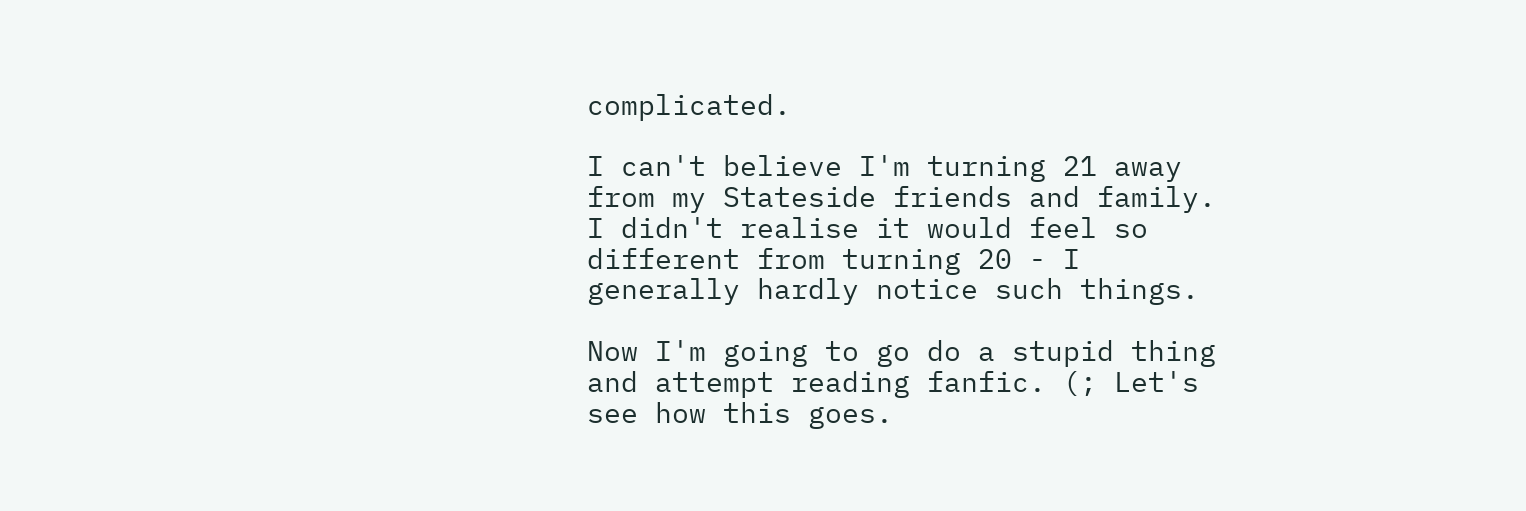complicated.

I can't believe I'm turning 21 away from my Stateside friends and family. I didn't realise it would feel so different from turning 20 - I generally hardly notice such things.

Now I'm going to go do a stupid thing and attempt reading fanfic. (; Let's see how this goes.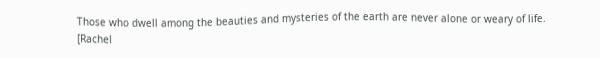Those who dwell among the beauties and mysteries of the earth are never alone or weary of life.
[Rachel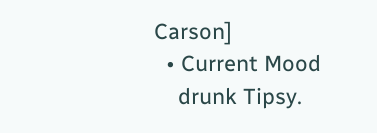Carson]
  • Current Mood
    drunk Tipsy.